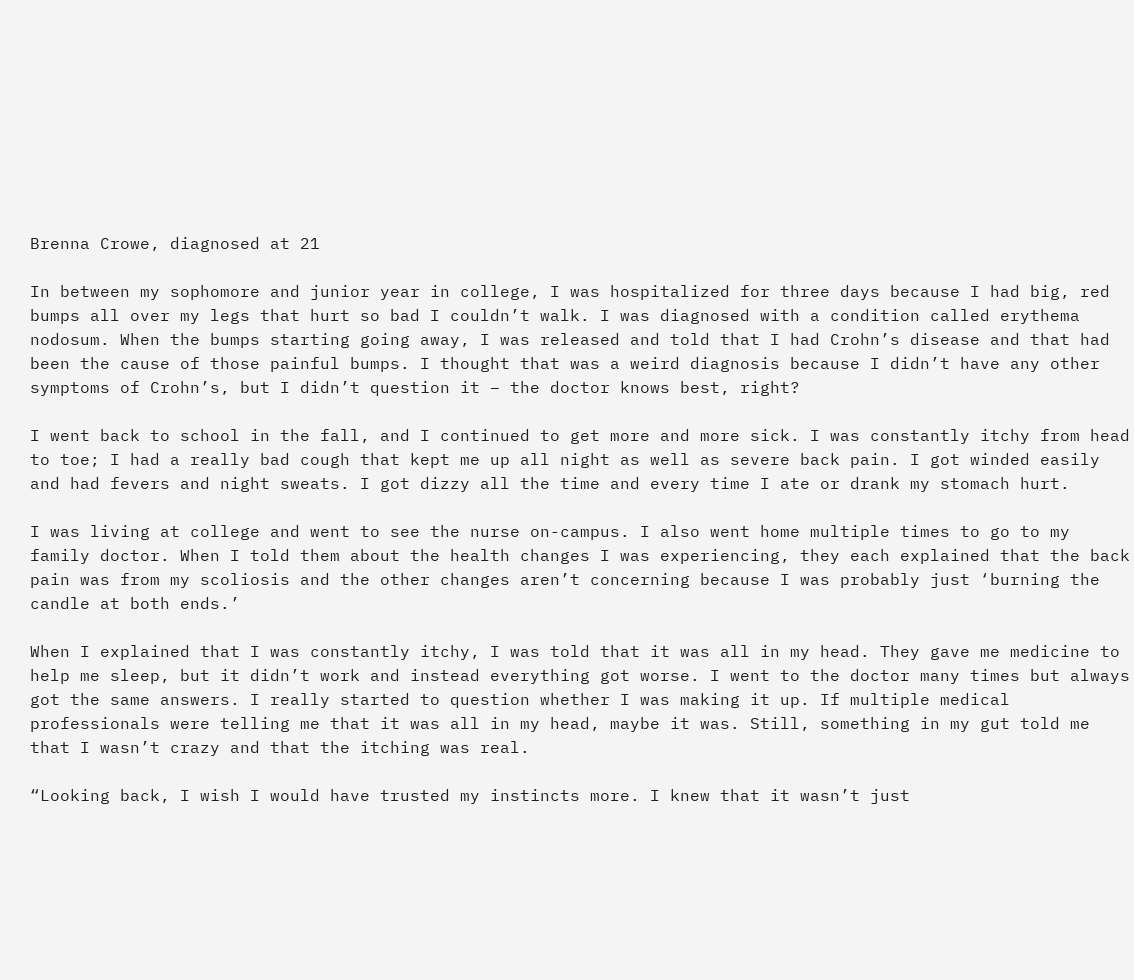Brenna Crowe, diagnosed at 21

In between my sophomore and junior year in college, I was hospitalized for three days because I had big, red bumps all over my legs that hurt so bad I couldn’t walk. I was diagnosed with a condition called erythema nodosum. When the bumps starting going away, I was released and told that I had Crohn’s disease and that had been the cause of those painful bumps. I thought that was a weird diagnosis because I didn’t have any other symptoms of Crohn’s, but I didn’t question it – the doctor knows best, right?

I went back to school in the fall, and I continued to get more and more sick. I was constantly itchy from head to toe; I had a really bad cough that kept me up all night as well as severe back pain. I got winded easily and had fevers and night sweats. I got dizzy all the time and every time I ate or drank my stomach hurt.

I was living at college and went to see the nurse on-campus. I also went home multiple times to go to my family doctor. When I told them about the health changes I was experiencing, they each explained that the back pain was from my scoliosis and the other changes aren’t concerning because I was probably just ‘burning the candle at both ends.’

When I explained that I was constantly itchy, I was told that it was all in my head. They gave me medicine to help me sleep, but it didn’t work and instead everything got worse. I went to the doctor many times but always got the same answers. I really started to question whether I was making it up. If multiple medical professionals were telling me that it was all in my head, maybe it was. Still, something in my gut told me that I wasn’t crazy and that the itching was real.

“Looking back, I wish I would have trusted my instincts more. I knew that it wasn’t just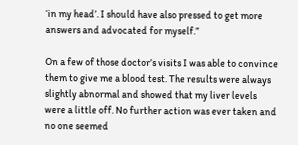‘in my head’. I should have also pressed to get more answers and advocated for myself.”

On a few of those doctor’s visits I was able to convince them to give me a blood test. The results were always slightly abnormal and showed that my liver levels were a little off. No further action was ever taken and no one seemed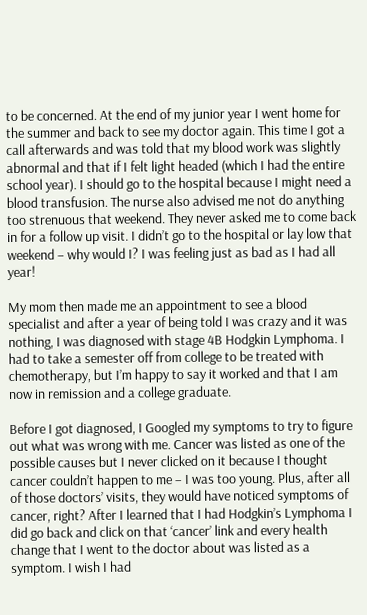to be concerned. At the end of my junior year I went home for the summer and back to see my doctor again. This time I got a call afterwards and was told that my blood work was slightly abnormal and that if I felt light headed (which I had the entire school year). I should go to the hospital because I might need a blood transfusion. The nurse also advised me not do anything too strenuous that weekend. They never asked me to come back in for a follow up visit. I didn’t go to the hospital or lay low that weekend – why would I? I was feeling just as bad as I had all year!

My mom then made me an appointment to see a blood specialist and after a year of being told I was crazy and it was nothing, I was diagnosed with stage 4B Hodgkin Lymphoma. I had to take a semester off from college to be treated with chemotherapy, but I’m happy to say it worked and that I am now in remission and a college graduate.

Before I got diagnosed, I Googled my symptoms to try to figure out what was wrong with me. Cancer was listed as one of the possible causes but I never clicked on it because I thought cancer couldn’t happen to me – I was too young. Plus, after all of those doctors’ visits, they would have noticed symptoms of cancer, right? After I learned that I had Hodgkin’s Lymphoma I did go back and click on that ‘cancer’ link and every health change that I went to the doctor about was listed as a symptom. I wish I had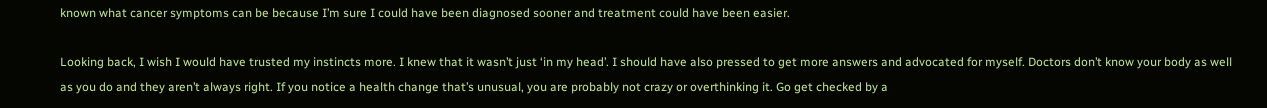known what cancer symptoms can be because I’m sure I could have been diagnosed sooner and treatment could have been easier.

Looking back, I wish I would have trusted my instincts more. I knew that it wasn’t just ‘in my head’. I should have also pressed to get more answers and advocated for myself. Doctors don’t know your body as well as you do and they aren’t always right. If you notice a health change that’s unusual, you are probably not crazy or overthinking it. Go get checked by a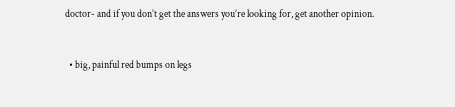doctor- and if you don’t get the answers you’re looking for, get another opinion.


  • big, painful red bumps on legs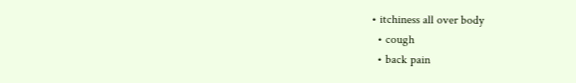• itchiness all over body
  • cough
  • back pain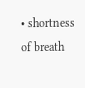• shortness of breath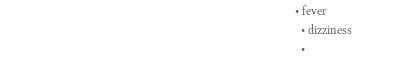• fever
  • dizziness
  •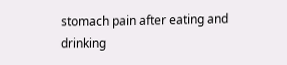stomach pain after eating and drinking